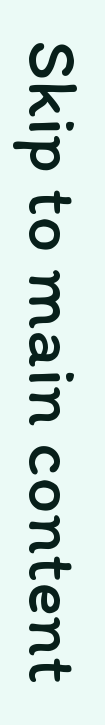Skip to main content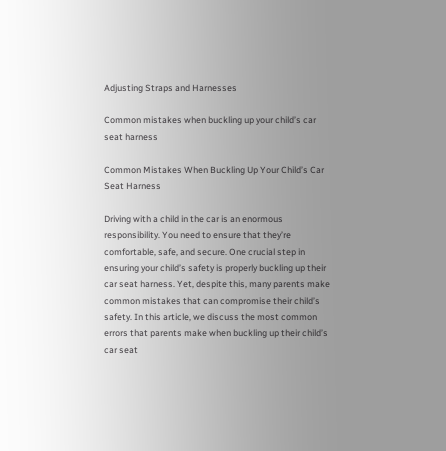Adjusting Straps and Harnesses

Common mistakes when buckling up your child’s car seat harness

Common Mistakes When Buckling Up Your Child’s Car Seat Harness

Driving with a child in the car is an enormous responsibility. You need to ensure that they’re comfortable, safe, and secure. One crucial step in ensuring your child’s safety is properly buckling up their car seat harness. Yet, despite this, many parents make common mistakes that can compromise their child’s safety. In this article, we discuss the most common errors that parents make when buckling up their child’s car seat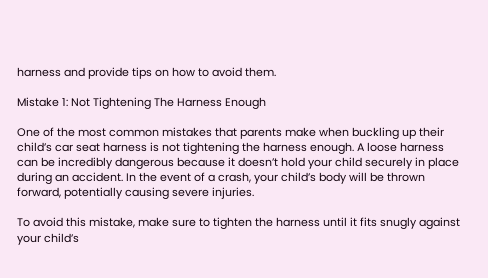harness and provide tips on how to avoid them.

Mistake 1: Not Tightening The Harness Enough

One of the most common mistakes that parents make when buckling up their child’s car seat harness is not tightening the harness enough. A loose harness can be incredibly dangerous because it doesn’t hold your child securely in place during an accident. In the event of a crash, your child’s body will be thrown forward, potentially causing severe injuries.

To avoid this mistake, make sure to tighten the harness until it fits snugly against your child’s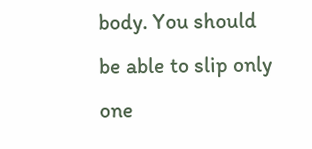body. You should be able to slip only one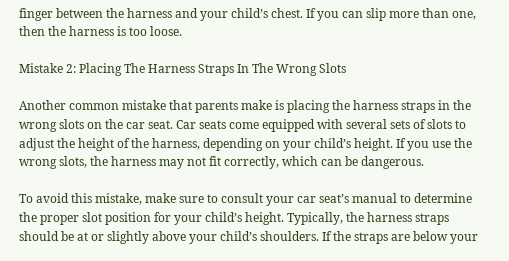finger between the harness and your child’s chest. If you can slip more than one, then the harness is too loose.

Mistake 2: Placing The Harness Straps In The Wrong Slots

Another common mistake that parents make is placing the harness straps in the wrong slots on the car seat. Car seats come equipped with several sets of slots to adjust the height of the harness, depending on your child’s height. If you use the wrong slots, the harness may not fit correctly, which can be dangerous.

To avoid this mistake, make sure to consult your car seat’s manual to determine the proper slot position for your child’s height. Typically, the harness straps should be at or slightly above your child’s shoulders. If the straps are below your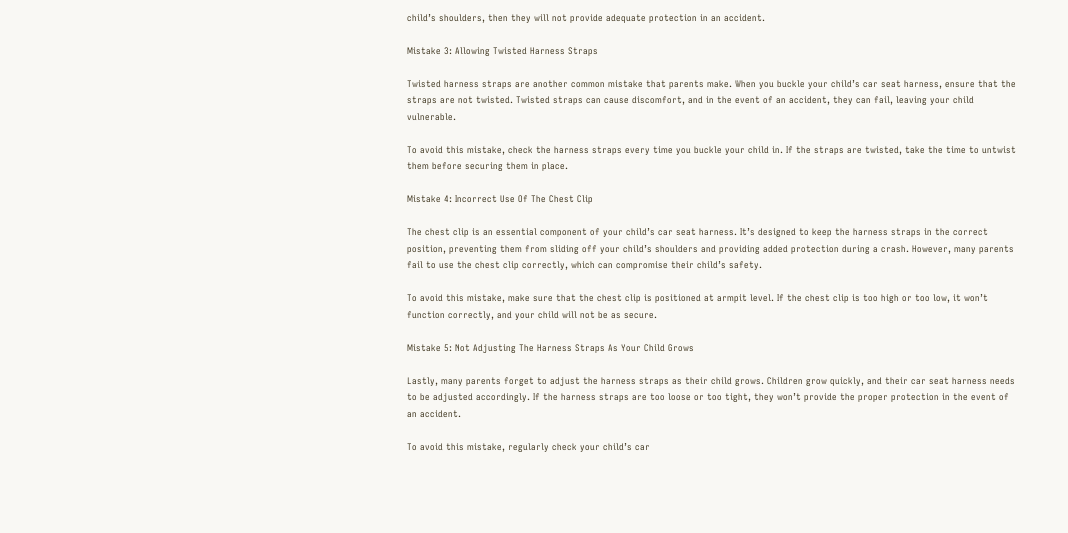child’s shoulders, then they will not provide adequate protection in an accident.

Mistake 3: Allowing Twisted Harness Straps

Twisted harness straps are another common mistake that parents make. When you buckle your child’s car seat harness, ensure that the straps are not twisted. Twisted straps can cause discomfort, and in the event of an accident, they can fail, leaving your child vulnerable.

To avoid this mistake, check the harness straps every time you buckle your child in. If the straps are twisted, take the time to untwist them before securing them in place.

Mistake 4: Incorrect Use Of The Chest Clip

The chest clip is an essential component of your child’s car seat harness. It’s designed to keep the harness straps in the correct position, preventing them from sliding off your child’s shoulders and providing added protection during a crash. However, many parents fail to use the chest clip correctly, which can compromise their child’s safety.

To avoid this mistake, make sure that the chest clip is positioned at armpit level. If the chest clip is too high or too low, it won’t function correctly, and your child will not be as secure.

Mistake 5: Not Adjusting The Harness Straps As Your Child Grows

Lastly, many parents forget to adjust the harness straps as their child grows. Children grow quickly, and their car seat harness needs to be adjusted accordingly. If the harness straps are too loose or too tight, they won’t provide the proper protection in the event of an accident.

To avoid this mistake, regularly check your child’s car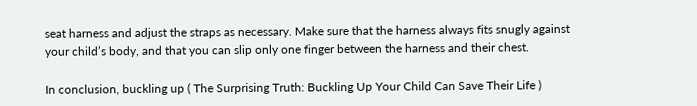seat harness and adjust the straps as necessary. Make sure that the harness always fits snugly against your child’s body, and that you can slip only one finger between the harness and their chest.

In conclusion, buckling up ( The Surprising Truth: Buckling Up Your Child Can Save Their Life )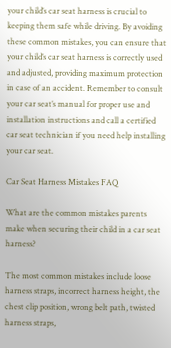your child’s car seat harness is crucial to keeping them safe while driving. By avoiding these common mistakes, you can ensure that your child’s car seat harness is correctly used and adjusted, providing maximum protection in case of an accident. Remember to consult your car seat’s manual for proper use and installation instructions and call a certified car seat technician if you need help installing your car seat.

Car Seat Harness Mistakes FAQ

What are the common mistakes parents make when securing their child in a car seat harness?

The most common mistakes include loose harness straps, incorrect harness height, the chest clip position, wrong belt path, twisted harness straps,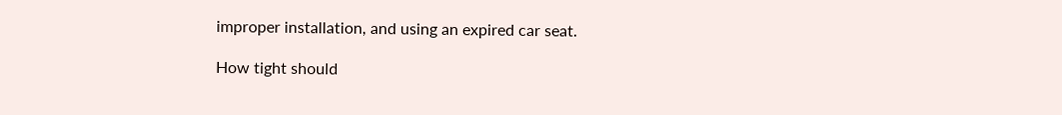improper installation, and using an expired car seat.

How tight should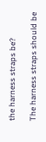the harness straps be?

The harness straps should be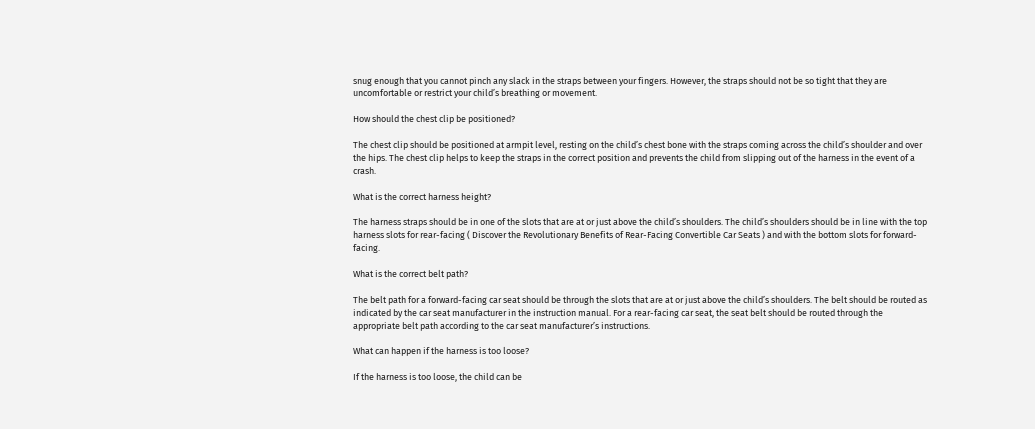snug enough that you cannot pinch any slack in the straps between your fingers. However, the straps should not be so tight that they are uncomfortable or restrict your child’s breathing or movement.

How should the chest clip be positioned?

The chest clip should be positioned at armpit level, resting on the child’s chest bone with the straps coming across the child’s shoulder and over the hips. The chest clip helps to keep the straps in the correct position and prevents the child from slipping out of the harness in the event of a crash.

What is the correct harness height?

The harness straps should be in one of the slots that are at or just above the child’s shoulders. The child’s shoulders should be in line with the top harness slots for rear-facing ( Discover the Revolutionary Benefits of Rear-Facing Convertible Car Seats ) and with the bottom slots for forward-facing.

What is the correct belt path?

The belt path for a forward-facing car seat should be through the slots that are at or just above the child’s shoulders. The belt should be routed as indicated by the car seat manufacturer in the instruction manual. For a rear-facing car seat, the seat belt should be routed through the appropriate belt path according to the car seat manufacturer’s instructions.

What can happen if the harness is too loose?

If the harness is too loose, the child can be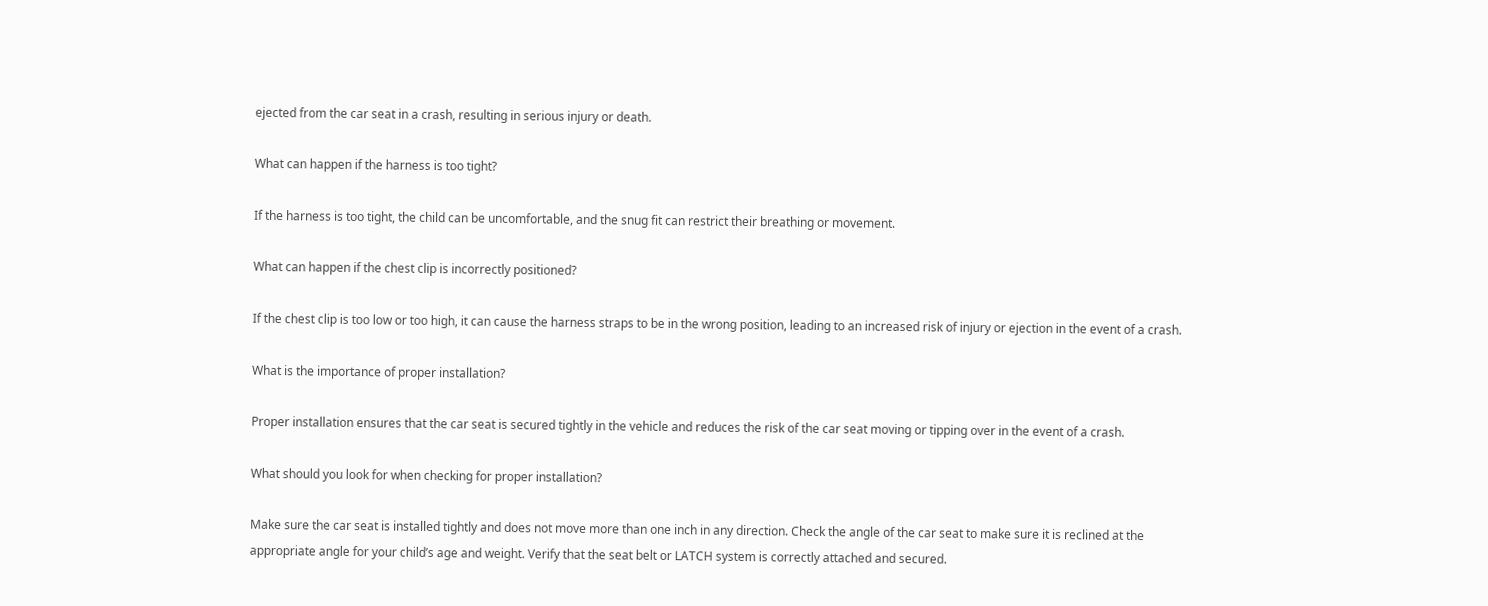ejected from the car seat in a crash, resulting in serious injury or death.

What can happen if the harness is too tight?

If the harness is too tight, the child can be uncomfortable, and the snug fit can restrict their breathing or movement.

What can happen if the chest clip is incorrectly positioned?

If the chest clip is too low or too high, it can cause the harness straps to be in the wrong position, leading to an increased risk of injury or ejection in the event of a crash.

What is the importance of proper installation?

Proper installation ensures that the car seat is secured tightly in the vehicle and reduces the risk of the car seat moving or tipping over in the event of a crash.

What should you look for when checking for proper installation?

Make sure the car seat is installed tightly and does not move more than one inch in any direction. Check the angle of the car seat to make sure it is reclined at the appropriate angle for your child’s age and weight. Verify that the seat belt or LATCH system is correctly attached and secured.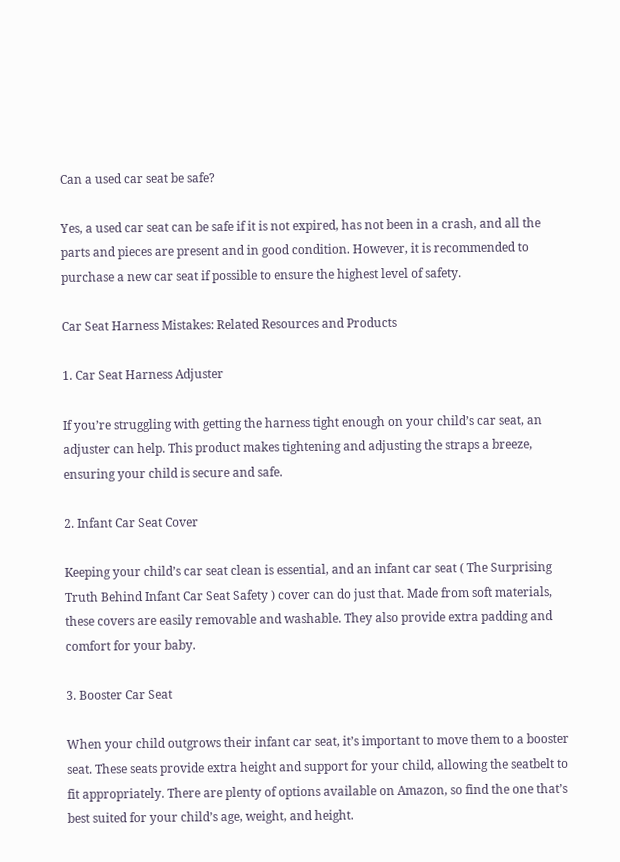Can a used car seat be safe?

Yes, a used car seat can be safe if it is not expired, has not been in a crash, and all the parts and pieces are present and in good condition. However, it is recommended to purchase a new car seat if possible to ensure the highest level of safety.

Car Seat Harness Mistakes: Related Resources and Products

1. Car Seat Harness Adjuster

If you’re struggling with getting the harness tight enough on your child’s car seat, an adjuster can help. This product makes tightening and adjusting the straps a breeze, ensuring your child is secure and safe.

2. Infant Car Seat Cover

Keeping your child’s car seat clean is essential, and an infant car seat ( The Surprising Truth Behind Infant Car Seat Safety ) cover can do just that. Made from soft materials, these covers are easily removable and washable. They also provide extra padding and comfort for your baby.

3. Booster Car Seat

When your child outgrows their infant car seat, it’s important to move them to a booster seat. These seats provide extra height and support for your child, allowing the seatbelt to fit appropriately. There are plenty of options available on Amazon, so find the one that’s best suited for your child’s age, weight, and height.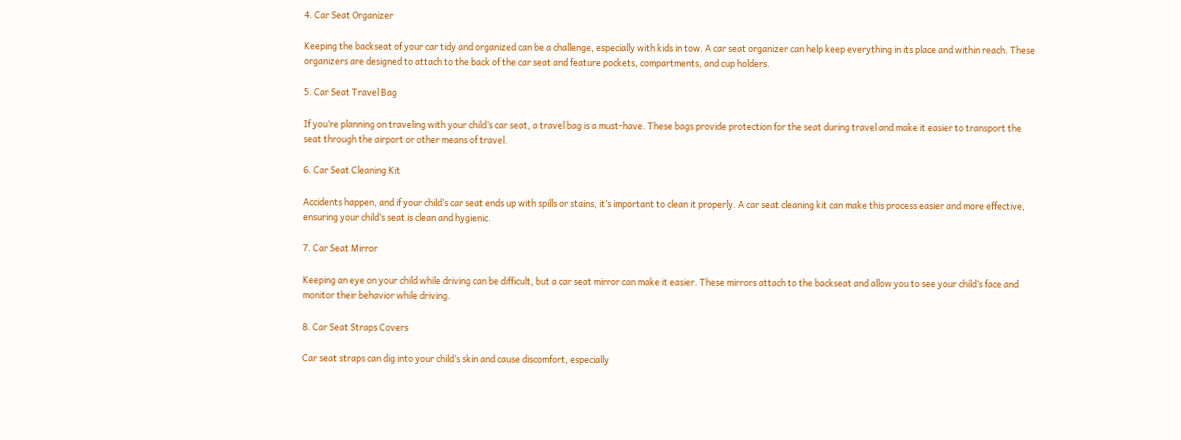4. Car Seat Organizer

Keeping the backseat of your car tidy and organized can be a challenge, especially with kids in tow. A car seat organizer can help keep everything in its place and within reach. These organizers are designed to attach to the back of the car seat and feature pockets, compartments, and cup holders.

5. Car Seat Travel Bag

If you’re planning on traveling with your child’s car seat, a travel bag is a must-have. These bags provide protection for the seat during travel and make it easier to transport the seat through the airport or other means of travel.

6. Car Seat Cleaning Kit

Accidents happen, and if your child’s car seat ends up with spills or stains, it’s important to clean it properly. A car seat cleaning kit can make this process easier and more effective, ensuring your child’s seat is clean and hygienic.

7. Car Seat Mirror

Keeping an eye on your child while driving can be difficult, but a car seat mirror can make it easier. These mirrors attach to the backseat and allow you to see your child’s face and monitor their behavior while driving.

8. Car Seat Straps Covers

Car seat straps can dig into your child’s skin and cause discomfort, especially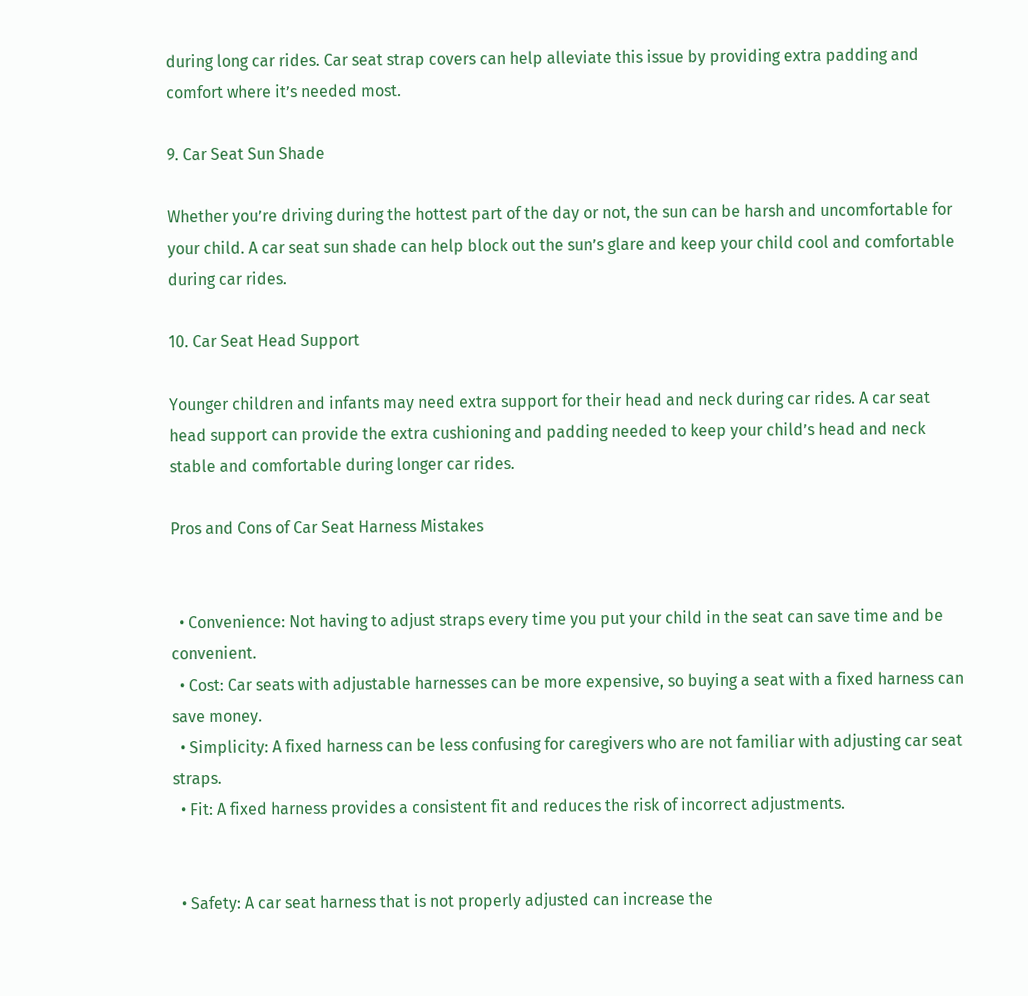during long car rides. Car seat strap covers can help alleviate this issue by providing extra padding and comfort where it’s needed most.

9. Car Seat Sun Shade

Whether you’re driving during the hottest part of the day or not, the sun can be harsh and uncomfortable for your child. A car seat sun shade can help block out the sun’s glare and keep your child cool and comfortable during car rides.

10. Car Seat Head Support

Younger children and infants may need extra support for their head and neck during car rides. A car seat head support can provide the extra cushioning and padding needed to keep your child’s head and neck stable and comfortable during longer car rides.

Pros and Cons of Car Seat Harness Mistakes


  • Convenience: Not having to adjust straps every time you put your child in the seat can save time and be convenient.
  • Cost: Car seats with adjustable harnesses can be more expensive, so buying a seat with a fixed harness can save money.
  • Simplicity: A fixed harness can be less confusing for caregivers who are not familiar with adjusting car seat straps.
  • Fit: A fixed harness provides a consistent fit and reduces the risk of incorrect adjustments.


  • Safety: A car seat harness that is not properly adjusted can increase the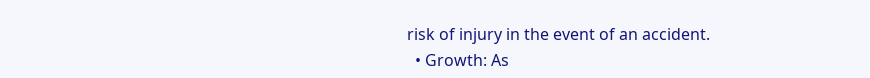risk of injury in the event of an accident.
  • Growth: As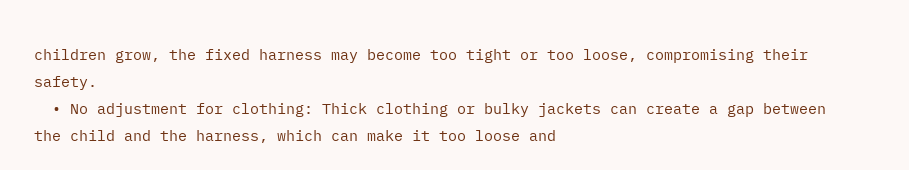children grow, the fixed harness may become too tight or too loose, compromising their safety.
  • No adjustment for clothing: Thick clothing or bulky jackets can create a gap between the child and the harness, which can make it too loose and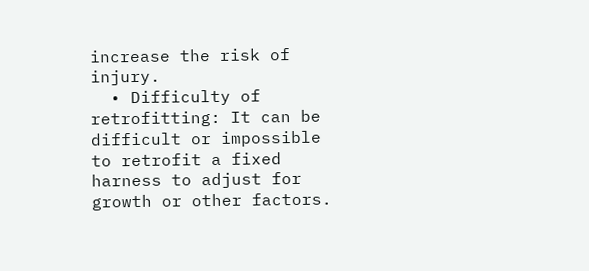increase the risk of injury.
  • Difficulty of retrofitting: It can be difficult or impossible to retrofit a fixed harness to adjust for growth or other factors.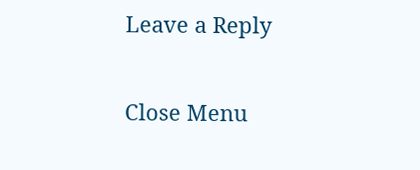Leave a Reply

Close Menu